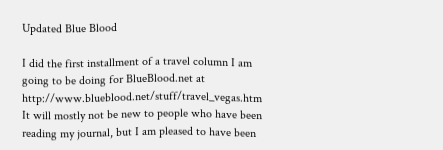Updated Blue Blood

I did the first installment of a travel column I am going to be doing for BlueBlood.net at http://www.blueblood.net/stuff/travel_vegas.htm It will mostly not be new to people who have been reading my journal, but I am pleased to have been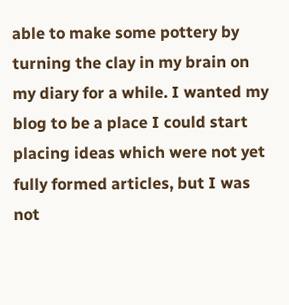able to make some pottery by turning the clay in my brain on my diary for a while. I wanted my blog to be a place I could start placing ideas which were not yet fully formed articles, but I was not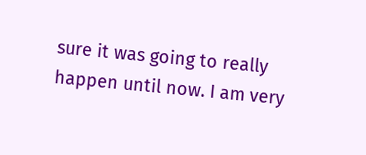sure it was going to really happen until now. I am very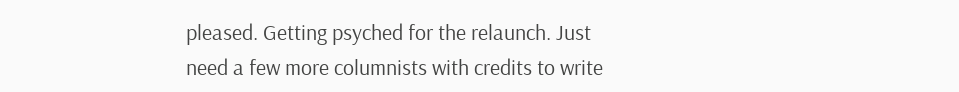pleased. Getting psyched for the relaunch. Just need a few more columnists with credits to write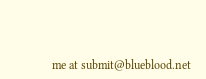me at submit@blueblood.net